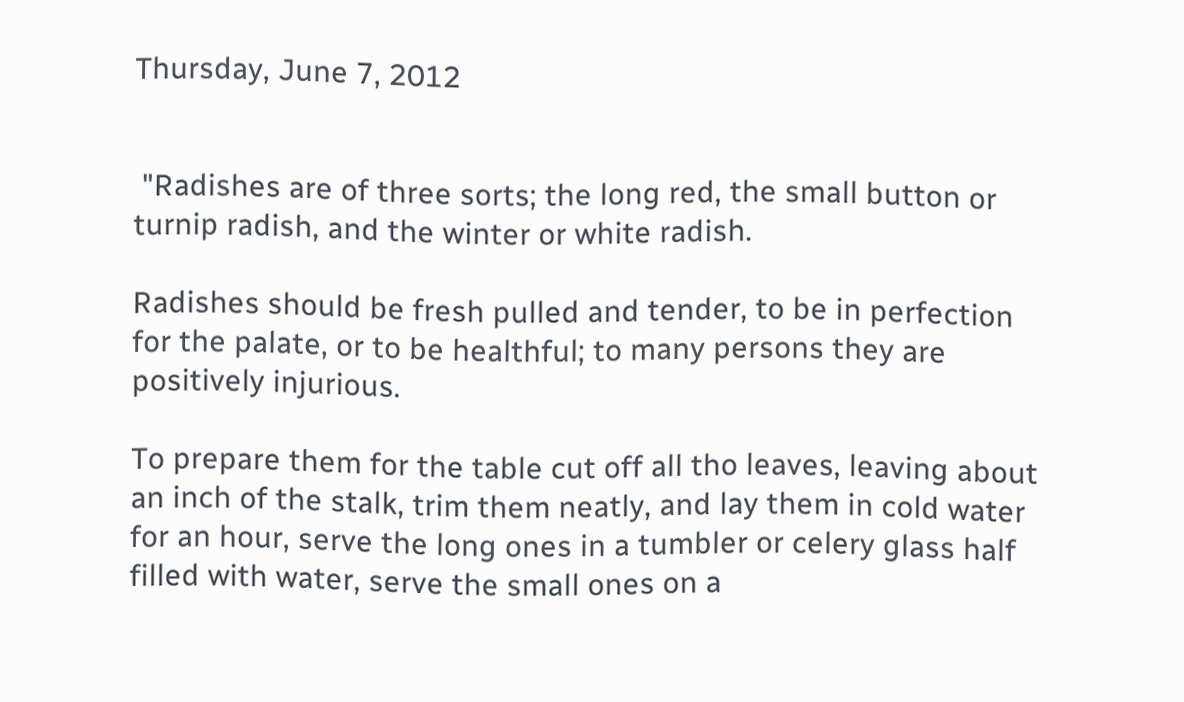Thursday, June 7, 2012


 "Radishes are of three sorts; the long red, the small button or turnip radish, and the winter or white radish.

Radishes should be fresh pulled and tender, to be in perfection for the palate, or to be healthful; to many persons they are positively injurious.

To prepare them for the table cut off all tho leaves, leaving about an inch of the stalk, trim them neatly, and lay them in cold water for an hour, serve the long ones in a tumbler or celery glass half filled with water, serve the small ones on a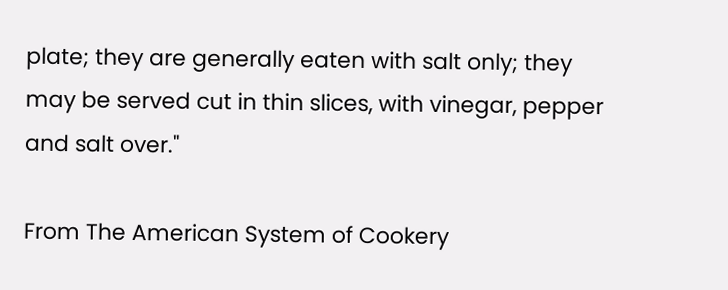plate; they are generally eaten with salt only; they may be served cut in thin slices, with vinegar, pepper and salt over."

From The American System of Cookery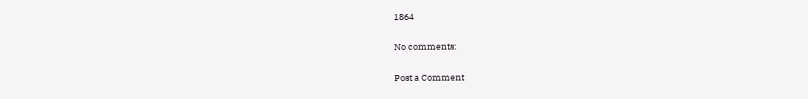1864

No comments:

Post a Comment